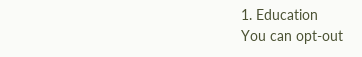1. Education
You can opt-out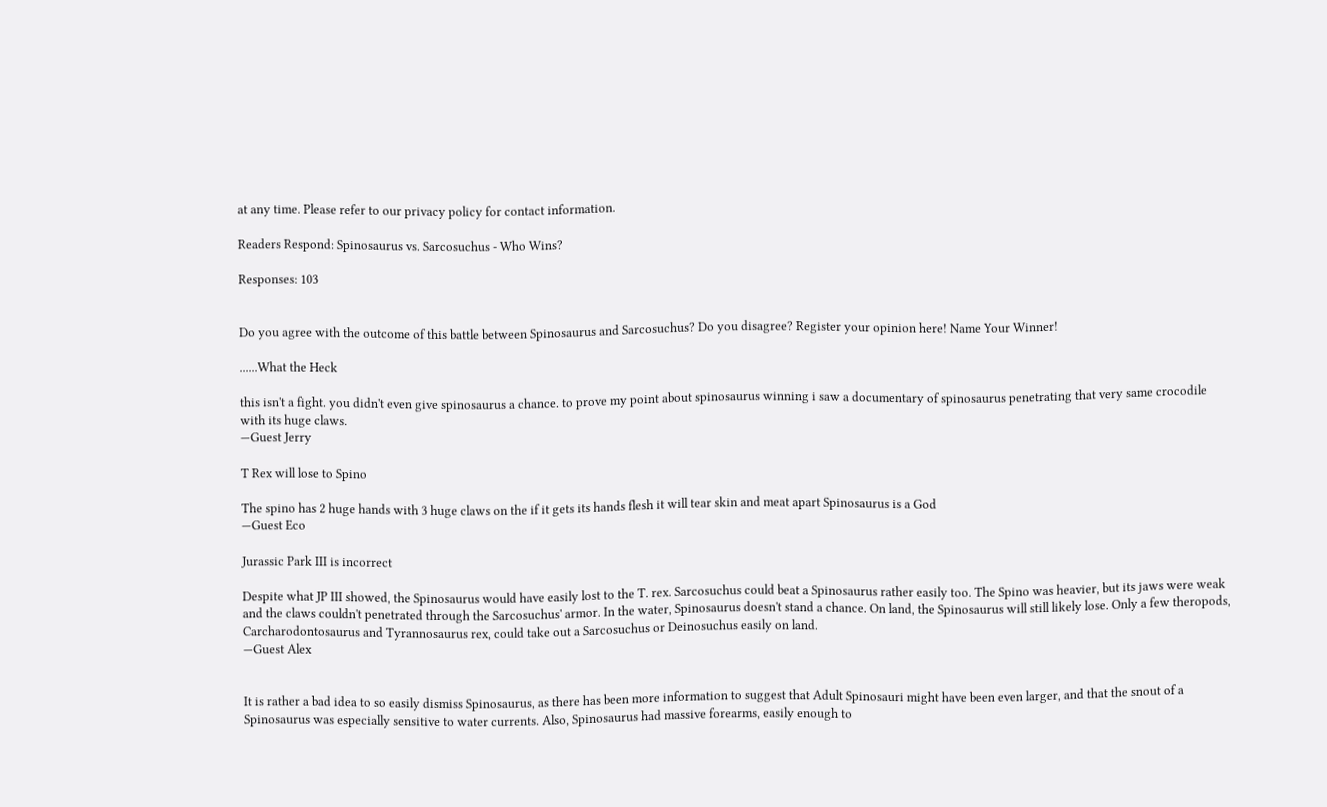at any time. Please refer to our privacy policy for contact information.

Readers Respond: Spinosaurus vs. Sarcosuchus - Who Wins?

Responses: 103


Do you agree with the outcome of this battle between Spinosaurus and Sarcosuchus? Do you disagree? Register your opinion here! Name Your Winner!

......What the Heck

this isn't a fight. you didn't even give spinosaurus a chance. to prove my point about spinosaurus winning i saw a documentary of spinosaurus penetrating that very same crocodile with its huge claws.
—Guest Jerry

T Rex will lose to Spino

The spino has 2 huge hands with 3 huge claws on the if it gets its hands flesh it will tear skin and meat apart Spinosaurus is a God
—Guest Eco

Jurassic Park III is incorrect

Despite what JP III showed, the Spinosaurus would have easily lost to the T. rex. Sarcosuchus could beat a Spinosaurus rather easily too. The Spino was heavier, but its jaws were weak and the claws couldn't penetrated through the Sarcosuchus' armor. In the water, Spinosaurus doesn't stand a chance. On land, the Spinosaurus will still likely lose. Only a few theropods, Carcharodontosaurus and Tyrannosaurus rex, could take out a Sarcosuchus or Deinosuchus easily on land.
—Guest Alex


It is rather a bad idea to so easily dismiss Spinosaurus, as there has been more information to suggest that Adult Spinosauri might have been even larger, and that the snout of a Spinosaurus was especially sensitive to water currents. Also, Spinosaurus had massive forearms, easily enough to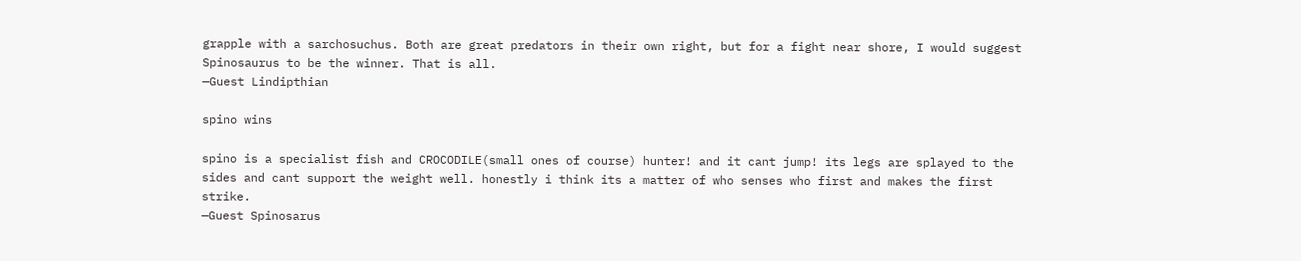grapple with a sarchosuchus. Both are great predators in their own right, but for a fight near shore, I would suggest Spinosaurus to be the winner. That is all.
—Guest Lindipthian

spino wins

spino is a specialist fish and CROCODILE(small ones of course) hunter! and it cant jump! its legs are splayed to the sides and cant support the weight well. honestly i think its a matter of who senses who first and makes the first strike.
—Guest Spinosarus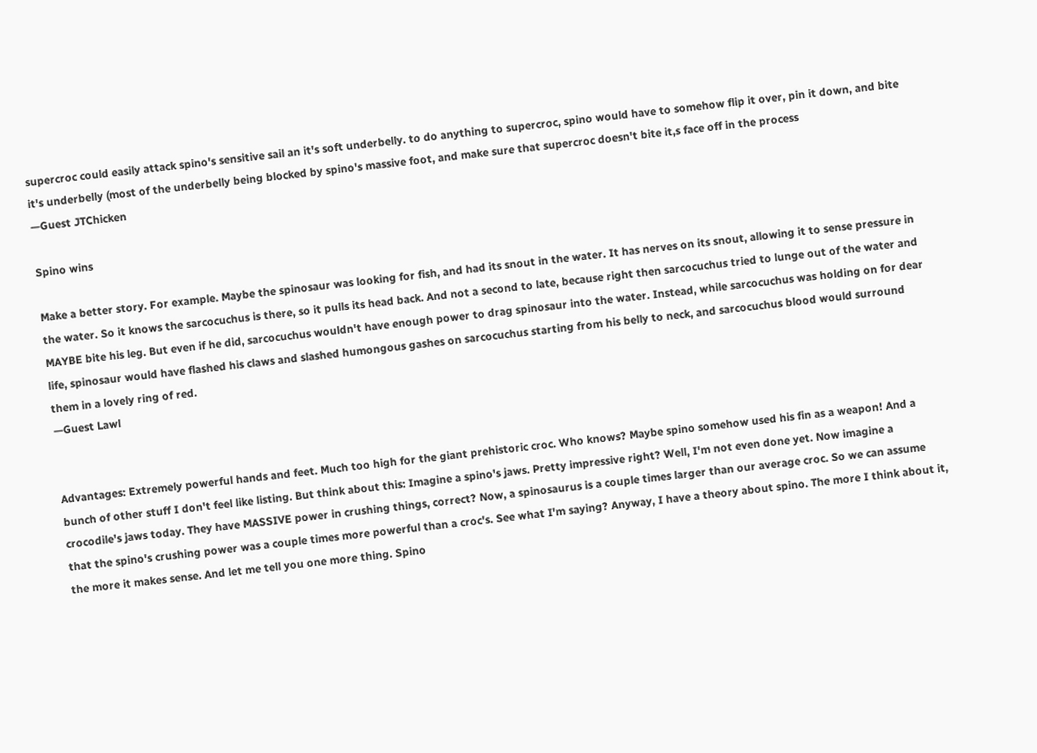supercroc could easily attack spino's sensitive sail an it's soft underbelly. to do anything to supercroc, spino would have to somehow flip it over, pin it down, and bite it's underbelly (most of the underbelly being blocked by spino's massive foot, and make sure that supercroc doesn't bite it,s face off in the process
—Guest JTChicken

Spino wins

Make a better story. For example. Maybe the spinosaur was looking for fish, and had its snout in the water. It has nerves on its snout, allowing it to sense pressure in the water. So it knows the sarcocuchus is there, so it pulls its head back. And not a second to late, because right then sarcocuchus tried to lunge out of the water and MAYBE bite his leg. But even if he did, sarcocuchus wouldn't have enough power to drag spinosaur into the water. Instead, while sarcocuchus was holding on for dear life, spinosaur would have flashed his claws and slashed humongous gashes on sarcocuchus starting from his belly to neck, and sarcocuchus blood would surround them in a lovely ring of red.
—Guest Lawl


Advantages: Extremely powerful hands and feet. Much too high for the giant prehistoric croc. Who knows? Maybe spino somehow used his fin as a weapon! And a bunch of other stuff I don't feel like listing. But think about this: Imagine a spino's jaws. Pretty impressive right? Well, I'm not even done yet. Now imagine a crocodile's jaws today. They have MASSIVE power in crushing things, correct? Now, a spinosaurus is a couple times larger than our average croc. So we can assume that the spino's crushing power was a couple times more powerful than a croc's. See what I'm saying? Anyway, I have a theory about spino. The more I think about it, the more it makes sense. And let me tell you one more thing. Spino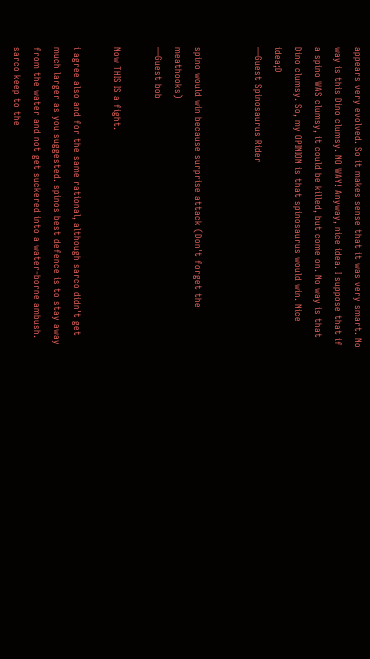appears very evolved. So it makes sense that it was very smart. No way is this Dino clumsy. NO WAY! Anyway, nice idea. I suppose that if a spino WAS clumsy, it could be killed, but come on. No way is that Dino clumsy. So, my OPINION is that spinosaurus would win. Nice idea;D
—Guest Spinosaurus Rider


spino would win because surprise attack (Don't forget the meathooks)
—Guest bob

Now THIS IS a fight.

i agree also and for the same rational, although sarco didn't get much larger as you suggested. spinos best defence is to stay away from the water and not get suckered into a water-borne ambush. sarco keep to the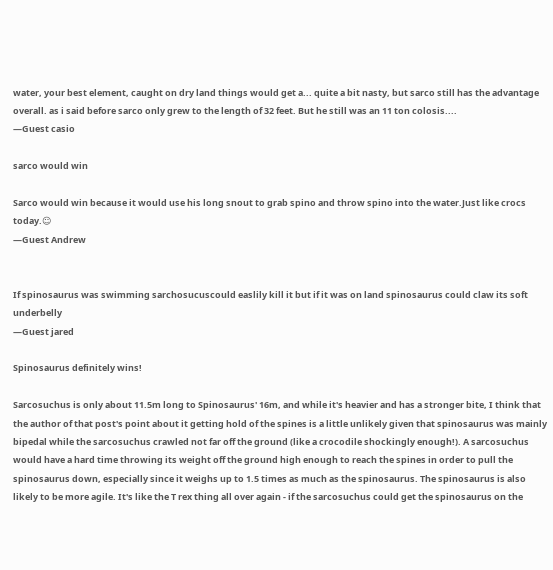water, your best element, caught on dry land things would get a... quite a bit nasty, but sarco still has the advantage overall. as i said before sarco only grew to the length of 32 feet. But he still was an 11 ton colosis....
—Guest casio

sarco would win

Sarco would win because it would use his long snout to grab spino and throw spino into the water.Just like crocs today.☺
—Guest Andrew


If spinosaurus was swimming sarchosucuscould easlily kill it but if it was on land spinosaurus could claw its soft underbelly
—Guest jared

Spinosaurus definitely wins!

Sarcosuchus is only about 11.5m long to Spinosaurus' 16m, and while it's heavier and has a stronger bite, I think that the author of that post's point about it getting hold of the spines is a little unlikely given that spinosaurus was mainly bipedal while the sarcosuchus crawled not far off the ground (like a crocodile shockingly enough!). A sarcosuchus would have a hard time throwing its weight off the ground high enough to reach the spines in order to pull the spinosaurus down, especially since it weighs up to 1.5 times as much as the spinosaurus. The spinosaurus is also likely to be more agile. It's like the T rex thing all over again - if the sarcosuchus could get the spinosaurus on the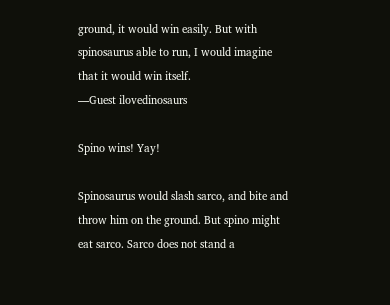ground, it would win easily. But with spinosaurus able to run, I would imagine that it would win itself.
—Guest ilovedinosaurs

Spino wins! Yay!

Spinosaurus would slash sarco, and bite and throw him on the ground. But spino might eat sarco. Sarco does not stand a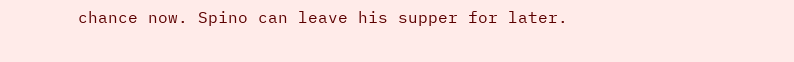chance now. Spino can leave his supper for later.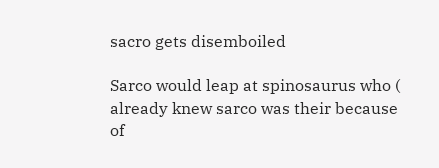sacro gets disemboiled

Sarco would leap at spinosaurus who ( already knew sarco was their because of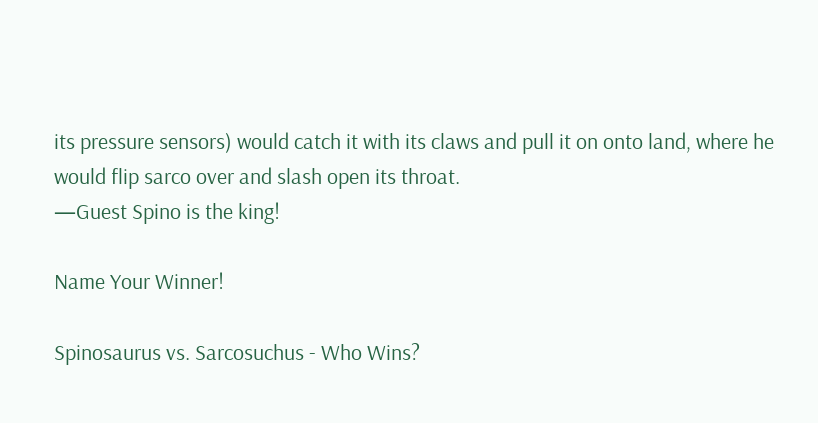its pressure sensors) would catch it with its claws and pull it on onto land, where he would flip sarco over and slash open its throat.
—Guest Spino is the king!

Name Your Winner!

Spinosaurus vs. Sarcosuchus - Who Wins?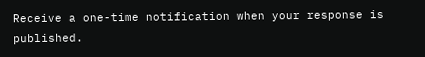Receive a one-time notification when your response is published.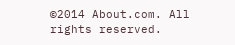©2014 About.com. All rights reserved.